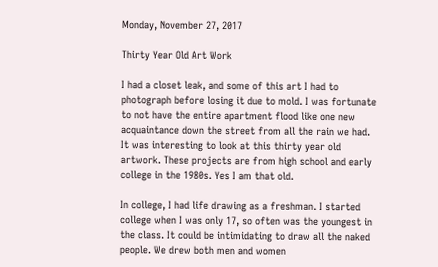Monday, November 27, 2017

Thirty Year Old Art Work

I had a closet leak, and some of this art I had to photograph before losing it due to mold. I was fortunate to not have the entire apartment flood like one new acquaintance down the street from all the rain we had. It was interesting to look at this thirty year old artwork. These projects are from high school and early college in the 1980s. Yes I am that old.

In college, I had life drawing as a freshman. I started college when I was only 17, so often was the youngest in the class. It could be intimidating to draw all the naked people. We drew both men and women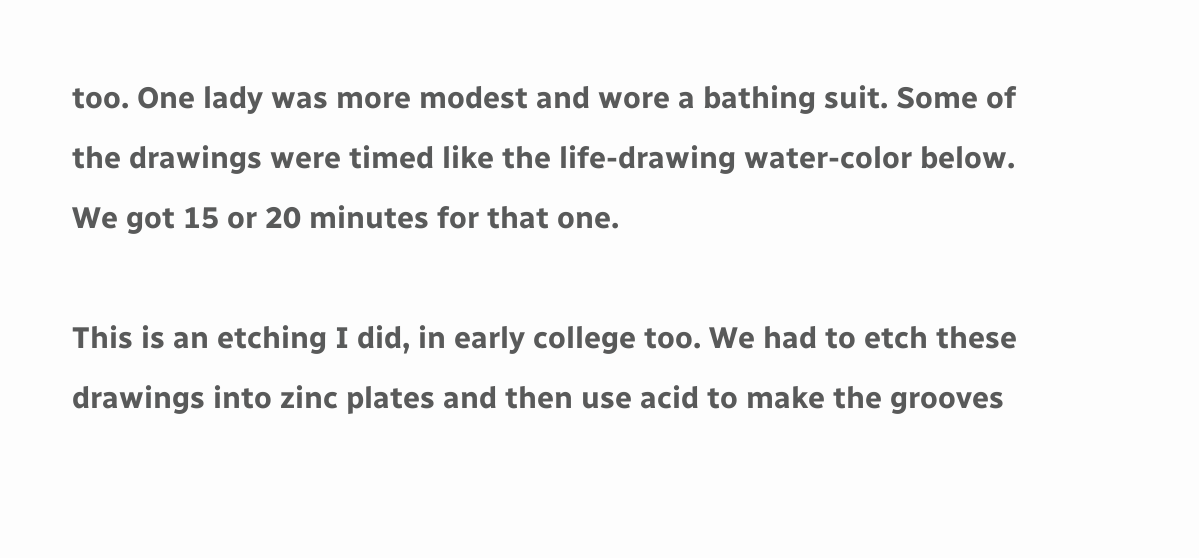too. One lady was more modest and wore a bathing suit. Some of the drawings were timed like the life-drawing water-color below. We got 15 or 20 minutes for that one.

This is an etching I did, in early college too. We had to etch these drawings into zinc plates and then use acid to make the grooves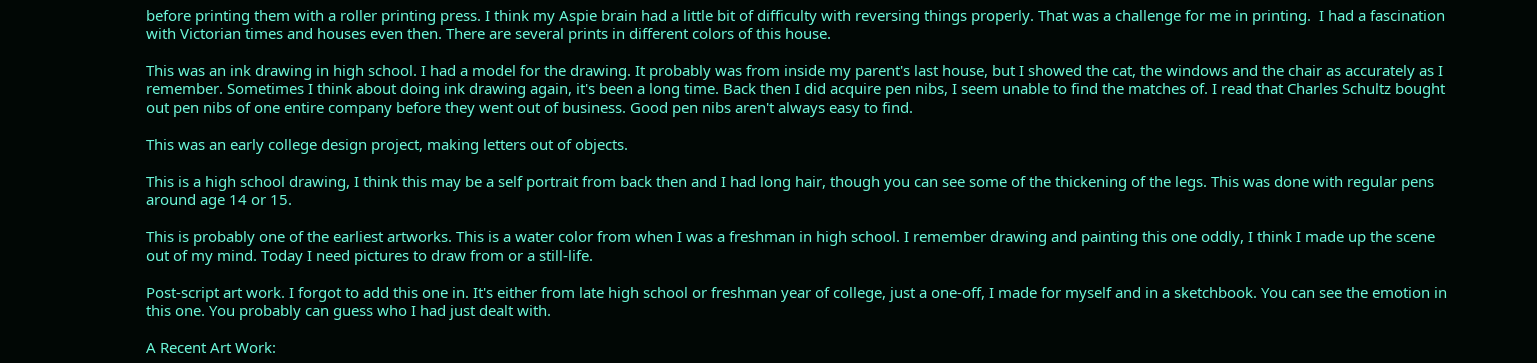before printing them with a roller printing press. I think my Aspie brain had a little bit of difficulty with reversing things properly. That was a challenge for me in printing.  I had a fascination with Victorian times and houses even then. There are several prints in different colors of this house.

This was an ink drawing in high school. I had a model for the drawing. It probably was from inside my parent's last house, but I showed the cat, the windows and the chair as accurately as I remember. Sometimes I think about doing ink drawing again, it's been a long time. Back then I did acquire pen nibs, I seem unable to find the matches of. I read that Charles Schultz bought out pen nibs of one entire company before they went out of business. Good pen nibs aren't always easy to find.

This was an early college design project, making letters out of objects.

This is a high school drawing, I think this may be a self portrait from back then and I had long hair, though you can see some of the thickening of the legs. This was done with regular pens around age 14 or 15.

This is probably one of the earliest artworks. This is a water color from when I was a freshman in high school. I remember drawing and painting this one oddly, I think I made up the scene out of my mind. Today I need pictures to draw from or a still-life.

Post-script art work. I forgot to add this one in. It's either from late high school or freshman year of college, just a one-off, I made for myself and in a sketchbook. You can see the emotion in this one. You probably can guess who I had just dealt with.

A Recent Art Work: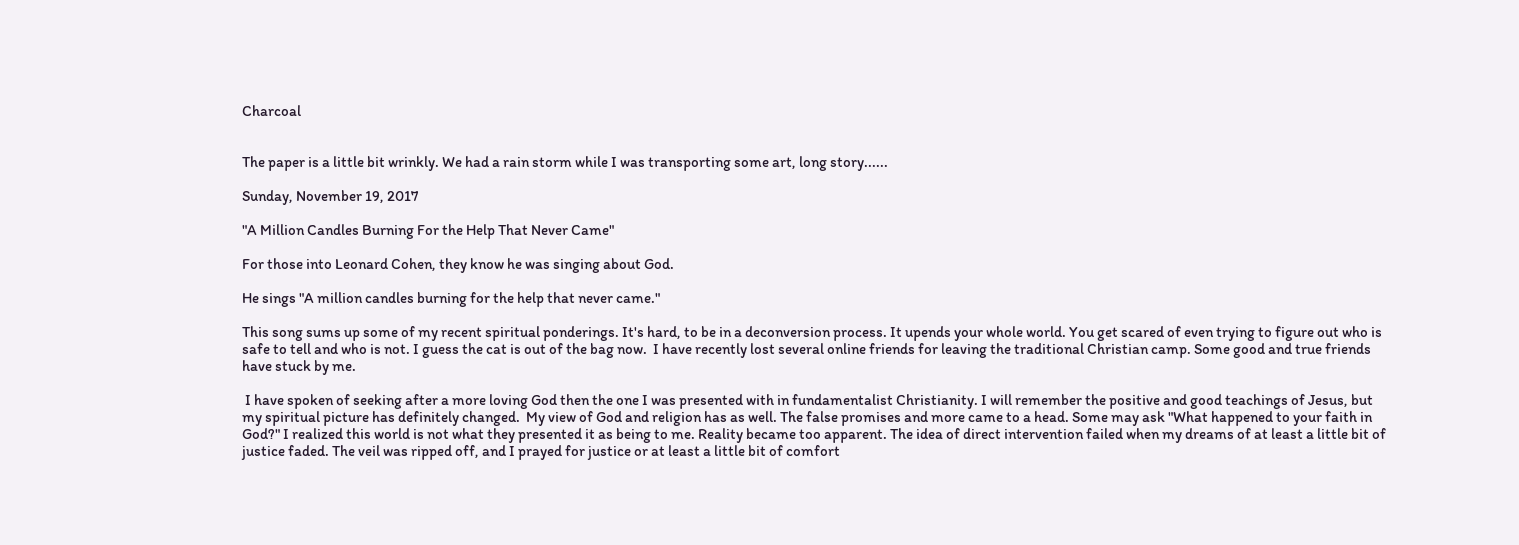Charcoal


The paper is a little bit wrinkly. We had a rain storm while I was transporting some art, long story......

Sunday, November 19, 2017

"A Million Candles Burning For the Help That Never Came"

For those into Leonard Cohen, they know he was singing about God.

He sings "A million candles burning for the help that never came."

This song sums up some of my recent spiritual ponderings. It's hard, to be in a deconversion process. It upends your whole world. You get scared of even trying to figure out who is safe to tell and who is not. I guess the cat is out of the bag now.  I have recently lost several online friends for leaving the traditional Christian camp. Some good and true friends have stuck by me.

 I have spoken of seeking after a more loving God then the one I was presented with in fundamentalist Christianity. I will remember the positive and good teachings of Jesus, but my spiritual picture has definitely changed.  My view of God and religion has as well. The false promises and more came to a head. Some may ask "What happened to your faith in God?" I realized this world is not what they presented it as being to me. Reality became too apparent. The idea of direct intervention failed when my dreams of at least a little bit of justice faded. The veil was ripped off, and I prayed for justice or at least a little bit of comfort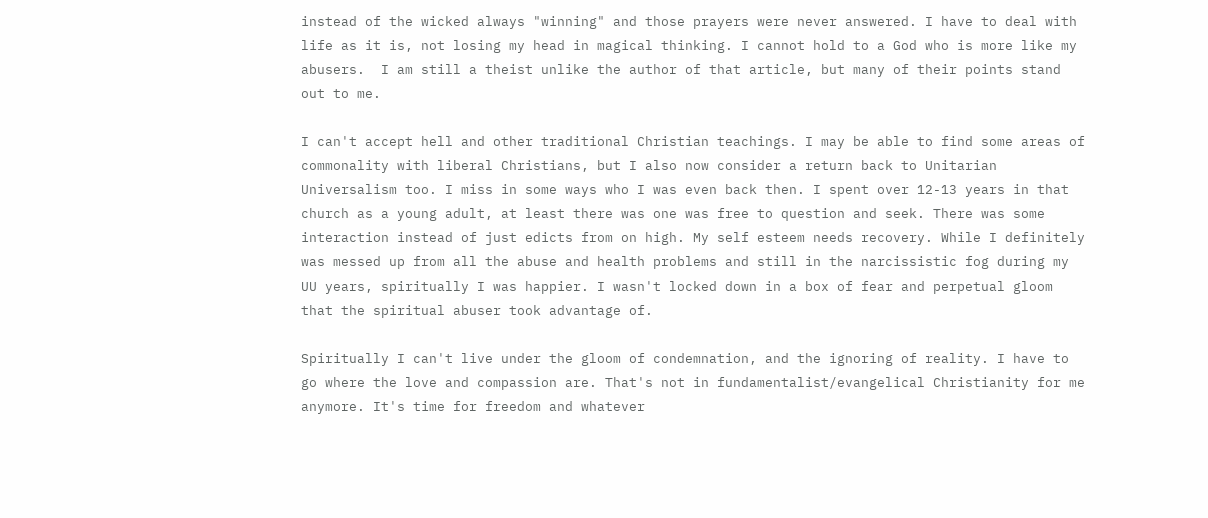instead of the wicked always "winning" and those prayers were never answered. I have to deal with life as it is, not losing my head in magical thinking. I cannot hold to a God who is more like my abusers.  I am still a theist unlike the author of that article, but many of their points stand out to me.

I can't accept hell and other traditional Christian teachings. I may be able to find some areas of commonality with liberal Christians, but I also now consider a return back to Unitarian Universalism too. I miss in some ways who I was even back then. I spent over 12-13 years in that church as a young adult, at least there was one was free to question and seek. There was some interaction instead of just edicts from on high. My self esteem needs recovery. While I definitely was messed up from all the abuse and health problems and still in the narcissistic fog during my UU years, spiritually I was happier. I wasn't locked down in a box of fear and perpetual gloom that the spiritual abuser took advantage of.

Spiritually I can't live under the gloom of condemnation, and the ignoring of reality. I have to go where the love and compassion are. That's not in fundamentalist/evangelical Christianity for me anymore. It's time for freedom and whatever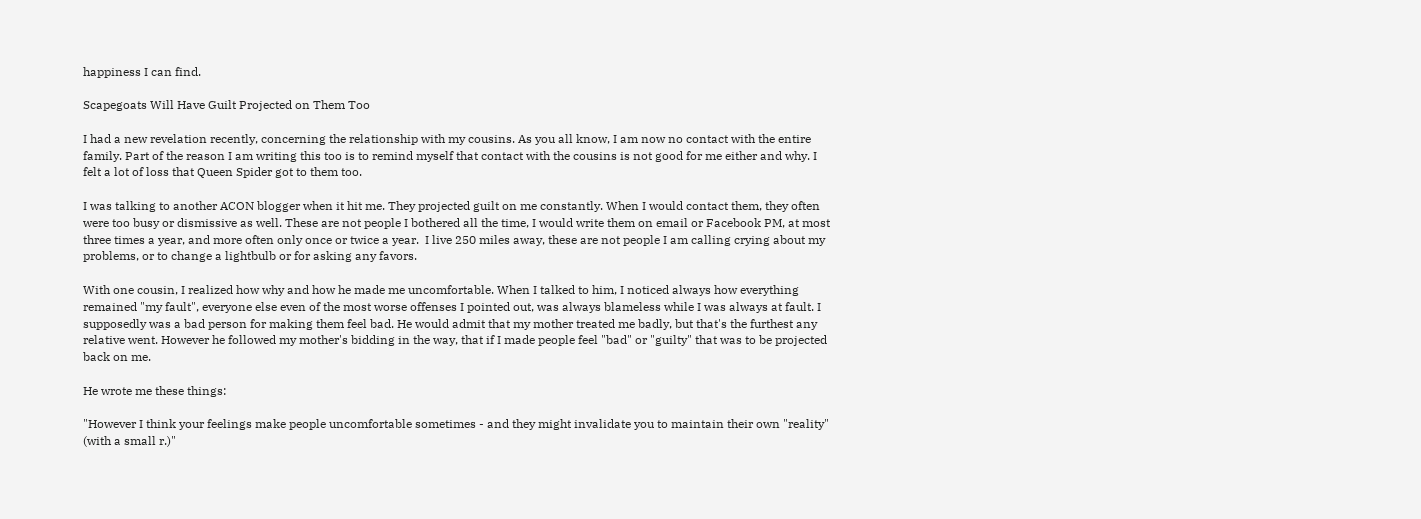happiness I can find.

Scapegoats Will Have Guilt Projected on Them Too

I had a new revelation recently, concerning the relationship with my cousins. As you all know, I am now no contact with the entire family. Part of the reason I am writing this too is to remind myself that contact with the cousins is not good for me either and why. I felt a lot of loss that Queen Spider got to them too.

I was talking to another ACON blogger when it hit me. They projected guilt on me constantly. When I would contact them, they often were too busy or dismissive as well. These are not people I bothered all the time, I would write them on email or Facebook PM, at most three times a year, and more often only once or twice a year.  I live 250 miles away, these are not people I am calling crying about my problems, or to change a lightbulb or for asking any favors.

With one cousin, I realized how why and how he made me uncomfortable. When I talked to him, I noticed always how everything remained "my fault", everyone else even of the most worse offenses I pointed out, was always blameless while I was always at fault. I supposedly was a bad person for making them feel bad. He would admit that my mother treated me badly, but that's the furthest any relative went. However he followed my mother's bidding in the way, that if I made people feel "bad" or "guilty" that was to be projected back on me.

He wrote me these things:

"However I think your feelings make people uncomfortable sometimes - and they might invalidate you to maintain their own "reality" (with a small r.)"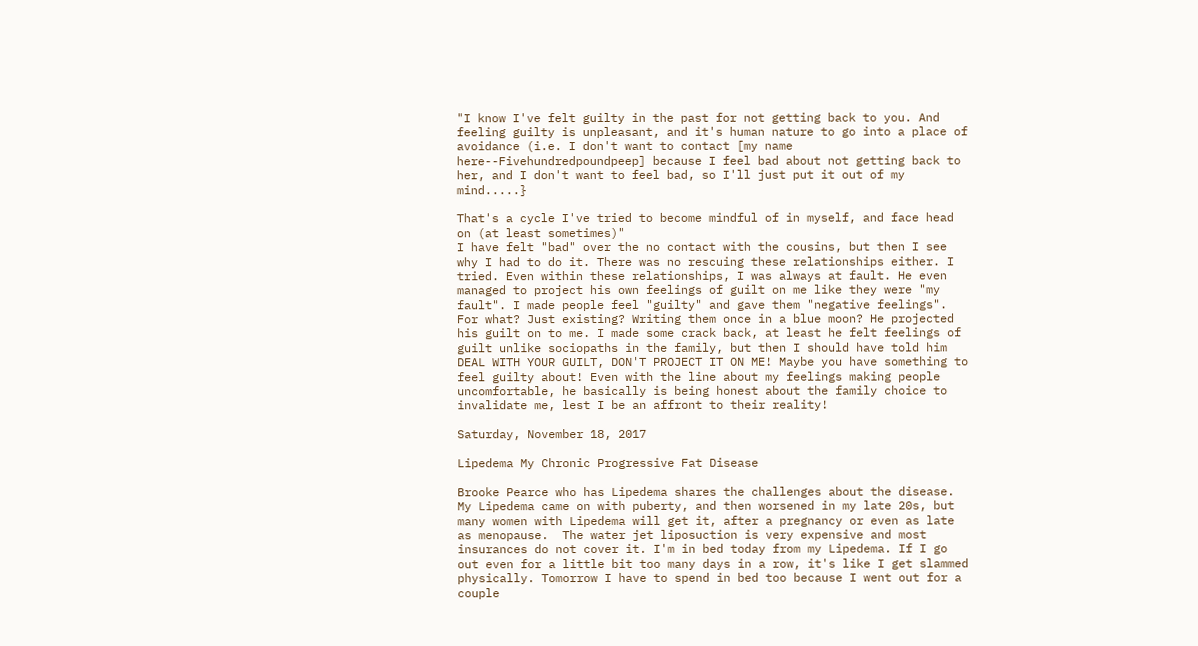"I know I've felt guilty in the past for not getting back to you. And feeling guilty is unpleasant, and it's human nature to go into a place of avoidance (i.e. I don't want to contact [my name here--Fivehundredpoundpeep] because I feel bad about not getting back to her, and I don't want to feel bad, so I'll just put it out of my mind.....}

That's a cycle I've tried to become mindful of in myself, and face head on (at least sometimes)"
I have felt "bad" over the no contact with the cousins, but then I see why I had to do it. There was no rescuing these relationships either. I tried. Even within these relationships, I was always at fault. He even managed to project his own feelings of guilt on me like they were "my fault". I made people feel "guilty" and gave them "negative feelings". For what? Just existing? Writing them once in a blue moon? He projected his guilt on to me. I made some crack back, at least he felt feelings of guilt unlike sociopaths in the family, but then I should have told him DEAL WITH YOUR GUILT, DON'T PROJECT IT ON ME! Maybe you have something to feel guilty about! Even with the line about my feelings making people uncomfortable, he basically is being honest about the family choice to invalidate me, lest I be an affront to their reality!

Saturday, November 18, 2017

Lipedema My Chronic Progressive Fat Disease

Brooke Pearce who has Lipedema shares the challenges about the disease. My Lipedema came on with puberty, and then worsened in my late 20s, but many women with Lipedema will get it, after a pregnancy or even as late as menopause.  The water jet liposuction is very expensive and most insurances do not cover it. I'm in bed today from my Lipedema. If I go out even for a little bit too many days in a row, it's like I get slammed physically. Tomorrow I have to spend in bed too because I went out for a couple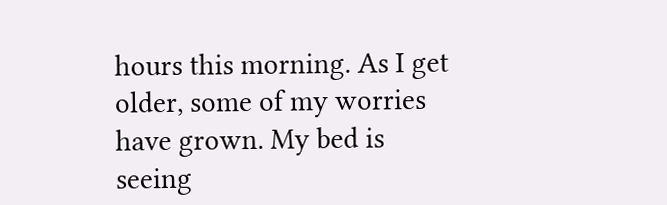hours this morning. As I get older, some of my worries have grown. My bed is seeing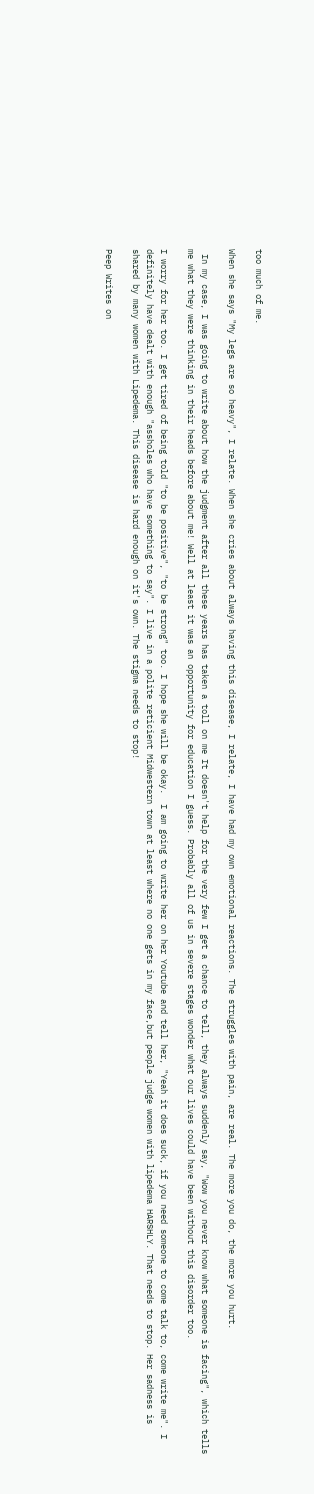too much of me.

When she says "My legs are so heavy", I relate. When she cries about always having this disease, I relate, I have had my own emotional reactions. The struggles with pain, are real. The more you do, the more you hurt.

 In my case, I was going to write about how the judgment after all these years has taken a toll on me It doesn't help for the very few I get a chance to tell, they always suddenly say, "Wow you never know what someone is facing", which tells me what they were thinking in their heads before about me! Well at least it was an opportunity for education I guess. Probably all of us in severe stages wonder what our lives could have been without this disorder too.

I worry for her too. I get tired of being told "to be positive", "to be strong" too. I hope she will be okay.  I am going to write her on her Youtube and tell her, "Yeah it does suck, if you need someone to come talk to, come write me". I definitely have dealt with enough "assholes who have something to say". I live in a polite reticient Midwestern town at least where no one gets in my face,but people judge women with lipedema HARSHLY. That needs to stop. Her sadness is shared by many women with Lipedema. This disease is hard enough on it's own. The stigma needs to stop!

Peep Writes on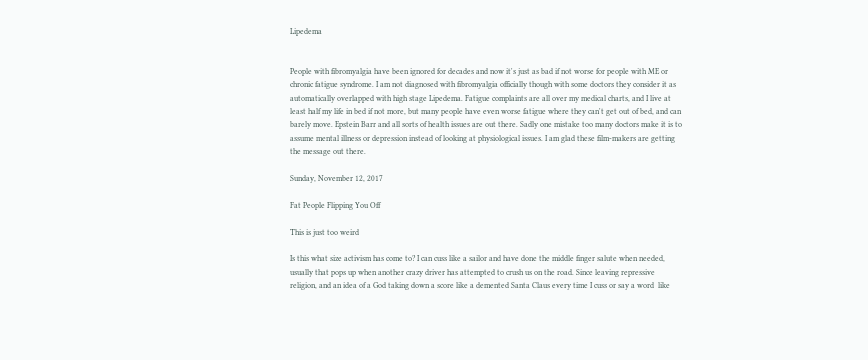Lipedema


People with fibromyalgia have been ignored for decades and now it's just as bad if not worse for people with ME or chronic fatigue syndrome. I am not diagnosed with fibromyalgia officially though with some doctors they consider it as automatically overlapped with high stage Lipedema. Fatigue complaints are all over my medical charts, and I live at least half my life in bed if not more, but many people have even worse fatigue where they can't get out of bed, and can barely move. Epstein Barr and all sorts of health issues are out there. Sadly one mistake too many doctors make it is to assume mental illness or depression instead of looking at physiological issues. I am glad these film-makers are getting the message out there.

Sunday, November 12, 2017

Fat People Flipping You Off

This is just too weird

Is this what size activism has come to? I can cuss like a sailor and have done the middle finger salute when needed, usually that pops up when another crazy driver has attempted to crush us on the road. Since leaving repressive religion, and an idea of a God taking down a score like a demented Santa Claus every time I cuss or say a word  like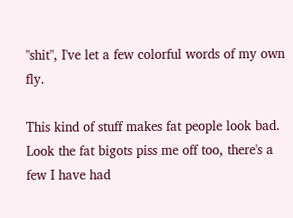"shit", I've let a few colorful words of my own fly.

This kind of stuff makes fat people look bad. Look the fat bigots piss me off too, there's a few I have had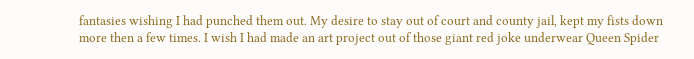fantasies wishing I had punched them out. My desire to stay out of court and county jail, kept my fists down more then a few times. I wish I had made an art project out of those giant red joke underwear Queen Spider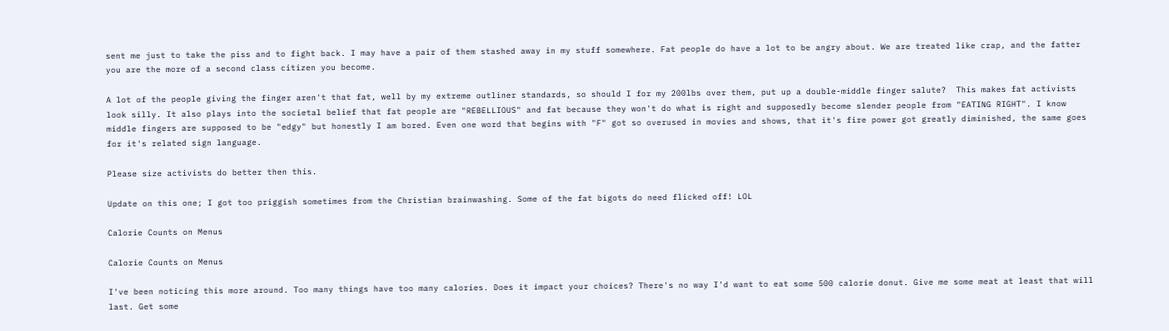sent me just to take the piss and to fight back. I may have a pair of them stashed away in my stuff somewhere. Fat people do have a lot to be angry about. We are treated like crap, and the fatter you are the more of a second class citizen you become.

A lot of the people giving the finger aren't that fat, well by my extreme outliner standards, so should I for my 200lbs over them, put up a double-middle finger salute?  This makes fat activists look silly. It also plays into the societal belief that fat people are "REBELLIOUS" and fat because they won't do what is right and supposedly become slender people from "EATING RIGHT". I know middle fingers are supposed to be "edgy" but honestly I am bored. Even one word that begins with "F" got so overused in movies and shows, that it's fire power got greatly diminished, the same goes for it's related sign language.

Please size activists do better then this.

Update on this one; I got too priggish sometimes from the Christian brainwashing. Some of the fat bigots do need flicked off! LOL

Calorie Counts on Menus

Calorie Counts on Menus

I've been noticing this more around. Too many things have too many calories. Does it impact your choices? There's no way I'd want to eat some 500 calorie donut. Give me some meat at least that will last. Get some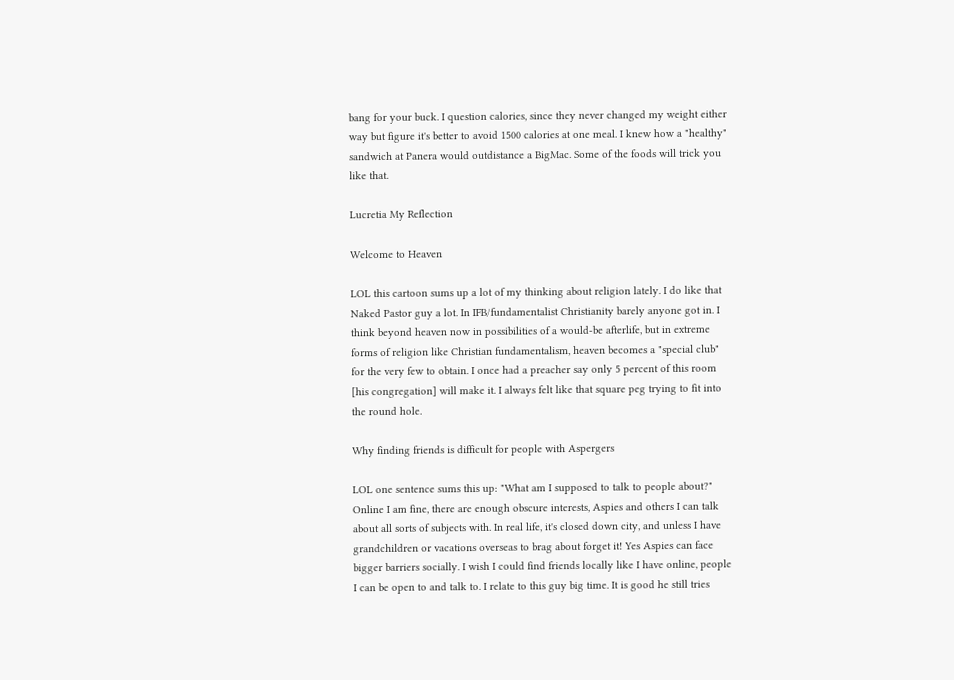bang for your buck. I question calories, since they never changed my weight either way but figure it's better to avoid 1500 calories at one meal. I knew how a "healthy" sandwich at Panera would outdistance a BigMac. Some of the foods will trick you like that.

Lucretia My Reflection

Welcome to Heaven

LOL this cartoon sums up a lot of my thinking about religion lately. I do like that Naked Pastor guy a lot. In IFB/fundamentalist Christianity barely anyone got in. I think beyond heaven now in possibilities of a would-be afterlife, but in extreme forms of religion like Christian fundamentalism, heaven becomes a "special club" for the very few to obtain. I once had a preacher say only 5 percent of this room [his congregation] will make it. I always felt like that square peg trying to fit into the round hole.

Why finding friends is difficult for people with Aspergers

LOL one sentence sums this up: "What am I supposed to talk to people about?" Online I am fine, there are enough obscure interests, Aspies and others I can talk about all sorts of subjects with. In real life, it's closed down city, and unless I have grandchildren or vacations overseas to brag about forget it! Yes Aspies can face bigger barriers socially. I wish I could find friends locally like I have online, people I can be open to and talk to. I relate to this guy big time. It is good he still tries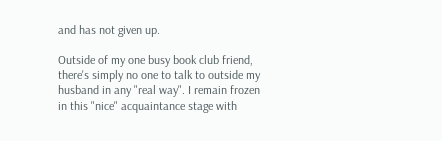and has not given up.

Outside of my one busy book club friend, there's simply no one to talk to outside my husband in any "real way". I remain frozen in this "nice" acquaintance stage with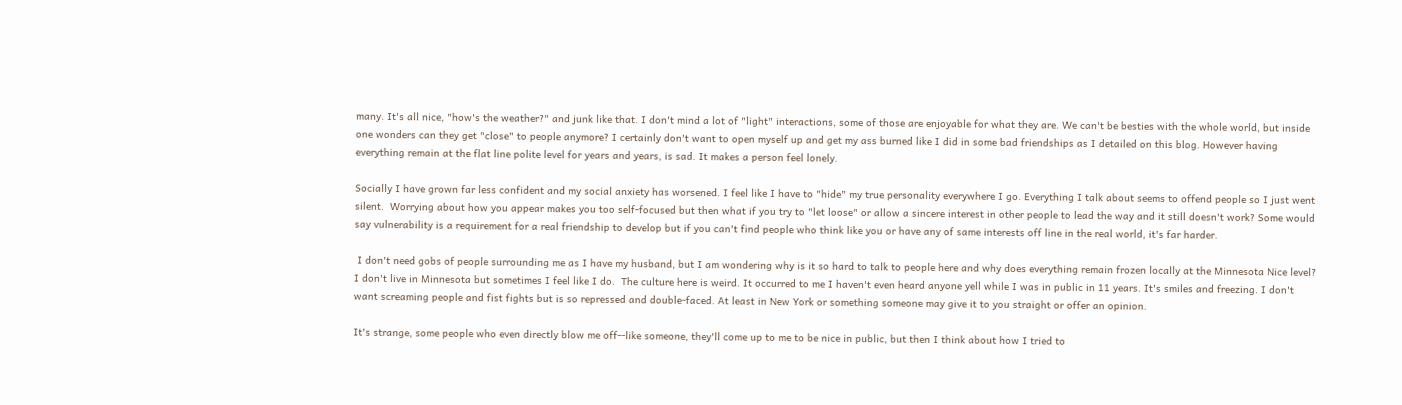many. It's all nice, "how's the weather?" and junk like that. I don't mind a lot of "light" interactions, some of those are enjoyable for what they are. We can't be besties with the whole world, but inside one wonders can they get "close" to people anymore? I certainly don't want to open myself up and get my ass burned like I did in some bad friendships as I detailed on this blog. However having everything remain at the flat line polite level for years and years, is sad. It makes a person feel lonely.

Socially I have grown far less confident and my social anxiety has worsened. I feel like I have to "hide" my true personality everywhere I go. Everything I talk about seems to offend people so I just went silent.  Worrying about how you appear makes you too self-focused but then what if you try to "let loose" or allow a sincere interest in other people to lead the way and it still doesn't work? Some would say vulnerability is a requirement for a real friendship to develop but if you can't find people who think like you or have any of same interests off line in the real world, it's far harder.

 I don't need gobs of people surrounding me as I have my husband, but I am wondering why is it so hard to talk to people here and why does everything remain frozen locally at the Minnesota Nice level?  I don't live in Minnesota but sometimes I feel like I do.  The culture here is weird. It occurred to me I haven't even heard anyone yell while I was in public in 11 years. It's smiles and freezing. I don't want screaming people and fist fights but is so repressed and double-faced. At least in New York or something someone may give it to you straight or offer an opinion.

It's strange, some people who even directly blow me off--like someone, they'll come up to me to be nice in public, but then I think about how I tried to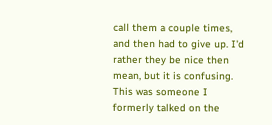call them a couple times, and then had to give up. I'd rather they be nice then mean, but it is confusing. This was someone I formerly talked on the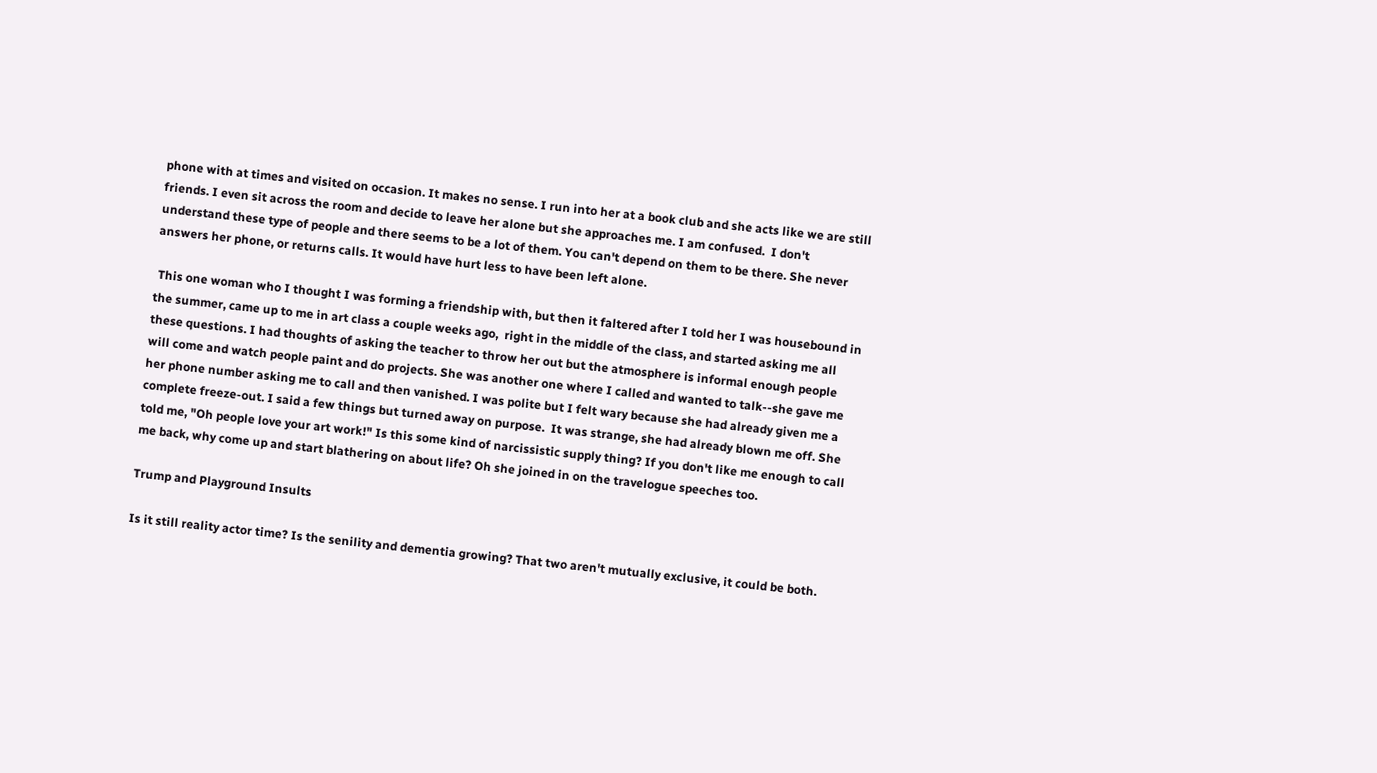phone with at times and visited on occasion. It makes no sense. I run into her at a book club and she acts like we are still friends. I even sit across the room and decide to leave her alone but she approaches me. I am confused.  I don't understand these type of people and there seems to be a lot of them. You can't depend on them to be there. She never answers her phone, or returns calls. It would have hurt less to have been left alone.

 This one woman who I thought I was forming a friendship with, but then it faltered after I told her I was housebound in the summer, came up to me in art class a couple weeks ago,  right in the middle of the class, and started asking me all these questions. I had thoughts of asking the teacher to throw her out but the atmosphere is informal enough people will come and watch people paint and do projects. She was another one where I called and wanted to talk--she gave me her phone number asking me to call and then vanished. I was polite but I felt wary because she had already given me a complete freeze-out. I said a few things but turned away on purpose.  It was strange, she had already blown me off. She told me, "Oh people love your art work!" Is this some kind of narcissistic supply thing? If you don't like me enough to call me back, why come up and start blathering on about life? Oh she joined in on the travelogue speeches too.

Trump and Playground Insults

Is it still reality actor time? Is the senility and dementia growing? That two aren't mutually exclusive, it could be both.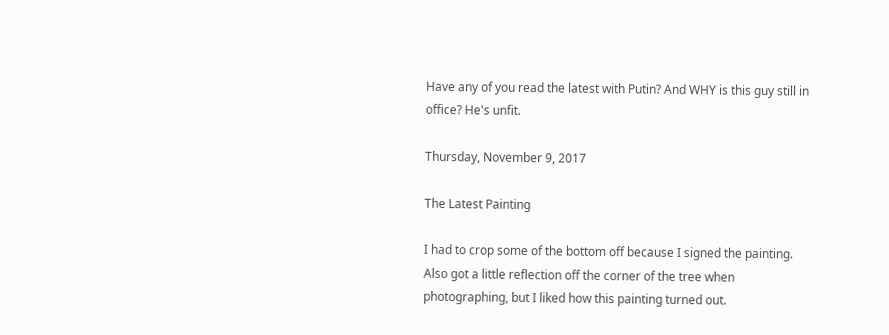Have any of you read the latest with Putin? And WHY is this guy still in office? He's unfit.

Thursday, November 9, 2017

The Latest Painting

I had to crop some of the bottom off because I signed the painting. Also got a little reflection off the corner of the tree when photographing, but I liked how this painting turned out.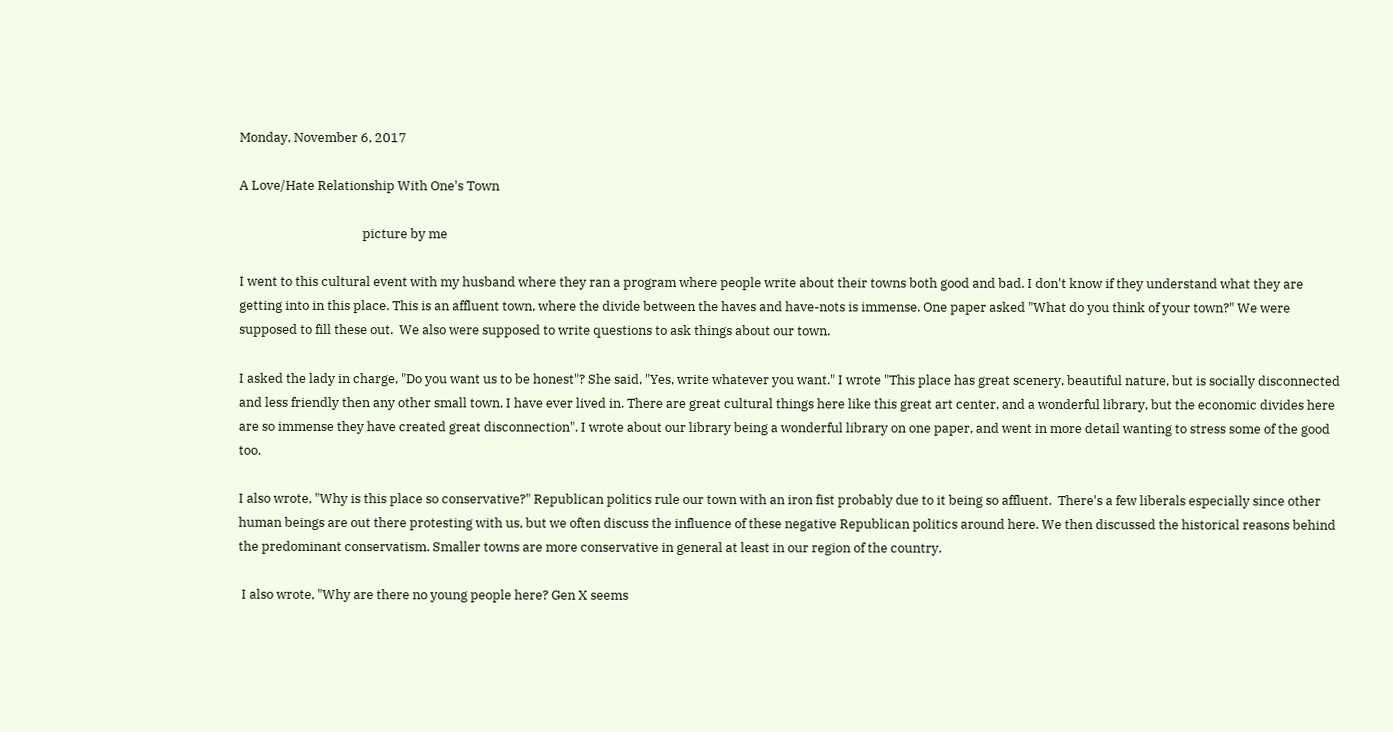Monday, November 6, 2017

A Love/Hate Relationship With One's Town

                                         picture by me

I went to this cultural event with my husband where they ran a program where people write about their towns both good and bad. I don't know if they understand what they are getting into in this place. This is an affluent town, where the divide between the haves and have-nots is immense. One paper asked "What do you think of your town?" We were supposed to fill these out.  We also were supposed to write questions to ask things about our town.

I asked the lady in charge, "Do you want us to be honest"? She said, "Yes, write whatever you want." I wrote "This place has great scenery, beautiful nature, but is socially disconnected and less friendly then any other small town, I have ever lived in. There are great cultural things here like this great art center, and a wonderful library, but the economic divides here are so immense they have created great disconnection". I wrote about our library being a wonderful library on one paper, and went in more detail wanting to stress some of the good too.

I also wrote, "Why is this place so conservative?" Republican politics rule our town with an iron fist probably due to it being so affluent.  There's a few liberals especially since other human beings are out there protesting with us, but we often discuss the influence of these negative Republican politics around here. We then discussed the historical reasons behind the predominant conservatism. Smaller towns are more conservative in general at least in our region of the country.

 I also wrote, "Why are there no young people here? Gen X seems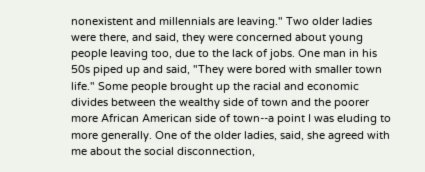nonexistent and millennials are leaving." Two older ladies were there, and said, they were concerned about young people leaving too, due to the lack of jobs. One man in his 50s piped up and said, "They were bored with smaller town life." Some people brought up the racial and economic divides between the wealthy side of town and the poorer more African American side of town--a point I was eluding to more generally. One of the older ladies, said, she agreed with me about the social disconnection,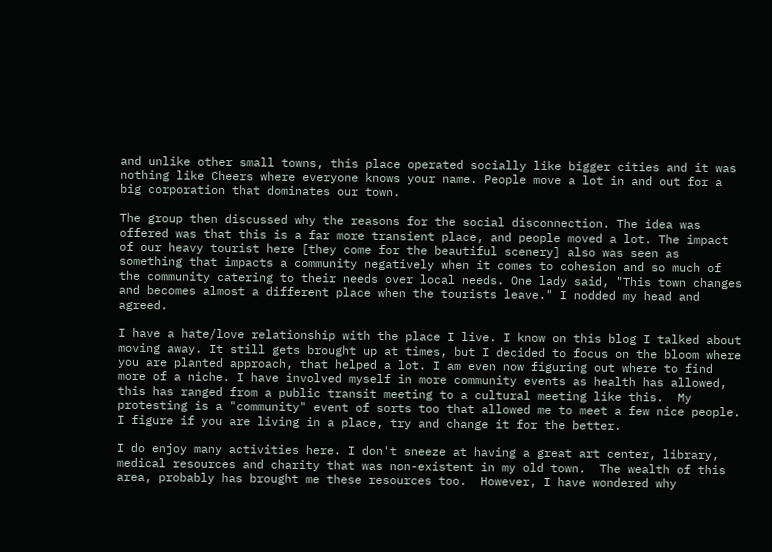and unlike other small towns, this place operated socially like bigger cities and it was nothing like Cheers where everyone knows your name. People move a lot in and out for a big corporation that dominates our town.

The group then discussed why the reasons for the social disconnection. The idea was offered was that this is a far more transient place, and people moved a lot. The impact of our heavy tourist here [they come for the beautiful scenery] also was seen as something that impacts a community negatively when it comes to cohesion and so much of the community catering to their needs over local needs. One lady said, "This town changes and becomes almost a different place when the tourists leave." I nodded my head and agreed.

I have a hate/love relationship with the place I live. I know on this blog I talked about moving away. It still gets brought up at times, but I decided to focus on the bloom where you are planted approach, that helped a lot. I am even now figuring out where to find more of a niche. I have involved myself in more community events as health has allowed, this has ranged from a public transit meeting to a cultural meeting like this.  My protesting is a "community" event of sorts too that allowed me to meet a few nice people. I figure if you are living in a place, try and change it for the better.

I do enjoy many activities here. I don't sneeze at having a great art center, library, medical resources and charity that was non-existent in my old town.  The wealth of this area, probably has brought me these resources too.  However, I have wondered why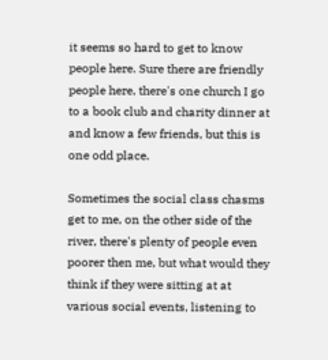it seems so hard to get to know people here. Sure there are friendly people here, there's one church I go to a book club and charity dinner at and know a few friends, but this is one odd place.

Sometimes the social class chasms get to me, on the other side of the river, there's plenty of people even poorer then me, but what would they think if they were sitting at at various social events, listening to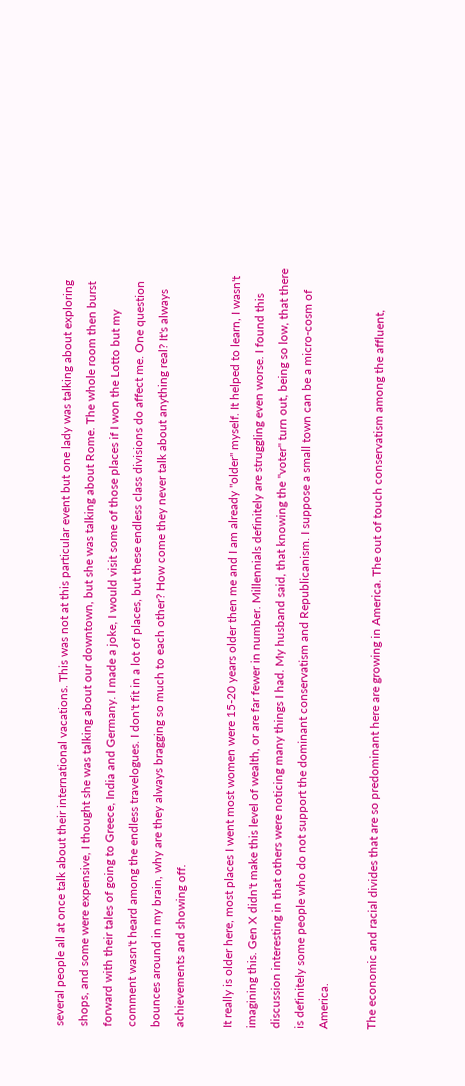several people all at once talk about their international vacations. This was not at this particular event but one lady was talking about exploring shops, and some were expensive, I thought she was talking about our downtown, but she was talking about Rome. The whole room then burst forward with their tales of going to Greece, India and Germany. I made a joke, I would visit some of those places if I won the Lotto but my comment wasn't heard among the endless travelogues. I don't fit in a lot of places, but these endless class divisions do affect me. One question bounces around in my brain, why are they always bragging so much to each other? How come they never talk about anything real? It's always achievements and showing off.

It really is older here, most places I went most women were 15-20 years older then me and I am already "older" myself. It helped to learn, I wasn't imagining this. Gen X didn't make this level of wealth, or are far fewer in number. Millennials definitely are struggling even worse. I found this discussion interesting in that others were noticing many things I had. My husband said, that knowing the "voter" turn out, being so low, that there is definitely some people who do not support the dominant conservatism and Republicanism. I suppose a small town can be a micro-cosm of America.

The economic and racial divides that are so predominant here are growing in America. The out of touch conservatism among the affluent,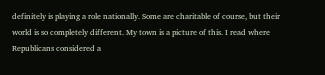definitely is playing a role nationally. Some are charitable of course, but their world is so completely different. My town is a picture of this. I read where Republicans considered a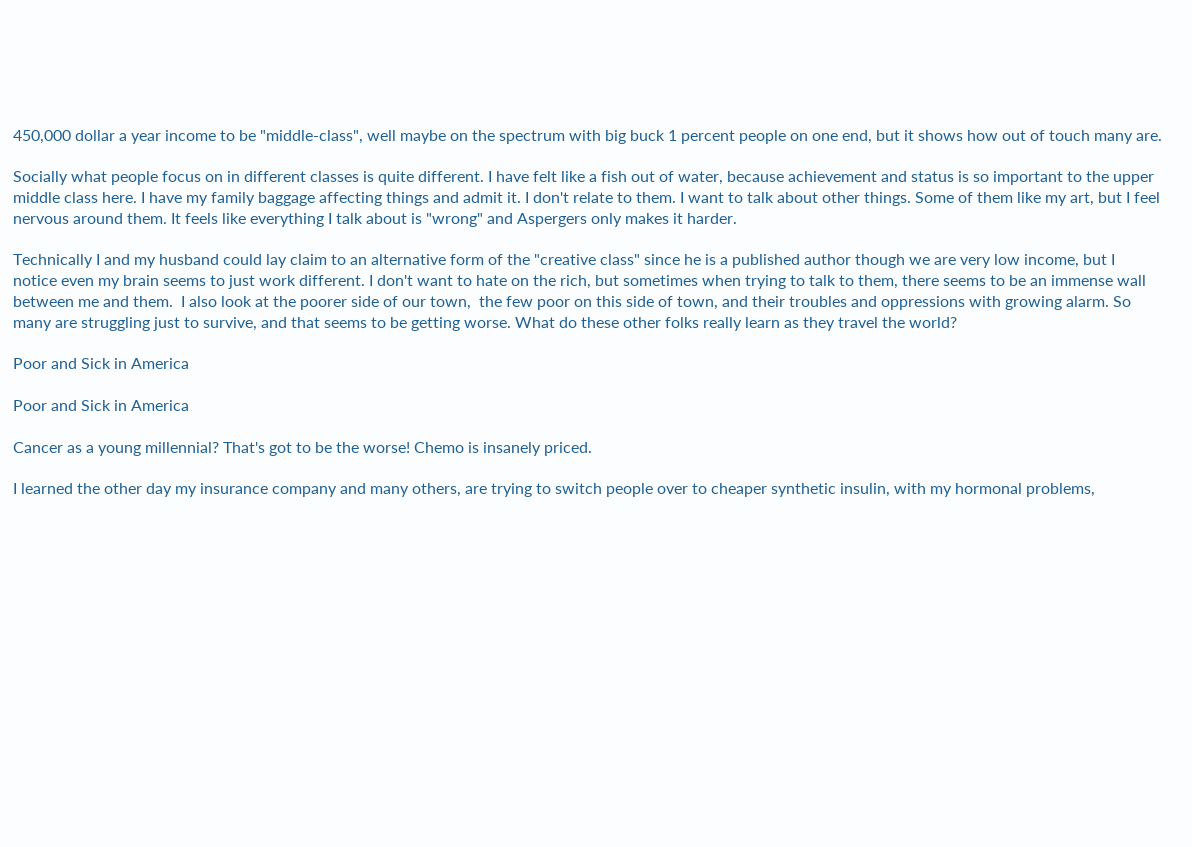450,000 dollar a year income to be "middle-class", well maybe on the spectrum with big buck 1 percent people on one end, but it shows how out of touch many are.

Socially what people focus on in different classes is quite different. I have felt like a fish out of water, because achievement and status is so important to the upper middle class here. I have my family baggage affecting things and admit it. I don't relate to them. I want to talk about other things. Some of them like my art, but I feel nervous around them. It feels like everything I talk about is "wrong" and Aspergers only makes it harder.

Technically I and my husband could lay claim to an alternative form of the "creative class" since he is a published author though we are very low income, but I notice even my brain seems to just work different. I don't want to hate on the rich, but sometimes when trying to talk to them, there seems to be an immense wall between me and them.  I also look at the poorer side of our town,  the few poor on this side of town, and their troubles and oppressions with growing alarm. So many are struggling just to survive, and that seems to be getting worse. What do these other folks really learn as they travel the world?

Poor and Sick in America

Poor and Sick in America

Cancer as a young millennial? That's got to be the worse! Chemo is insanely priced.

I learned the other day my insurance company and many others, are trying to switch people over to cheaper synthetic insulin, with my hormonal problems,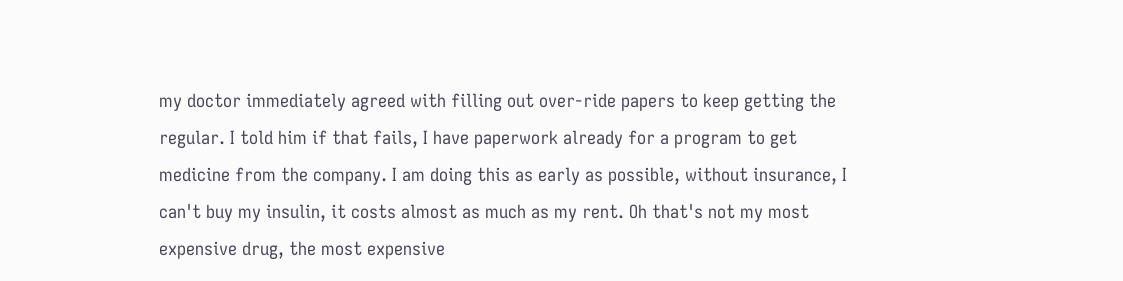my doctor immediately agreed with filling out over-ride papers to keep getting the regular. I told him if that fails, I have paperwork already for a program to get medicine from the company. I am doing this as early as possible, without insurance, I can't buy my insulin, it costs almost as much as my rent. Oh that's not my most expensive drug, the most expensive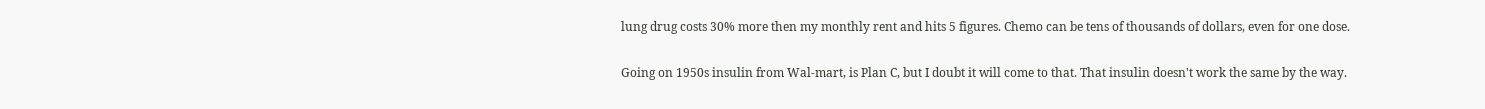lung drug costs 30% more then my monthly rent and hits 5 figures. Chemo can be tens of thousands of dollars, even for one dose.

Going on 1950s insulin from Wal-mart, is Plan C, but I doubt it will come to that. That insulin doesn't work the same by the way.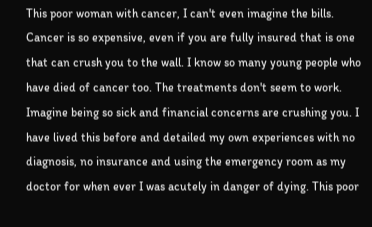This poor woman with cancer, I can't even imagine the bills. Cancer is so expensive, even if you are fully insured that is one that can crush you to the wall. I know so many young people who have died of cancer too. The treatments don't seem to work. Imagine being so sick and financial concerns are crushing you. I have lived this before and detailed my own experiences with no diagnosis, no insurance and using the emergency room as my doctor for when ever I was acutely in danger of dying. This poor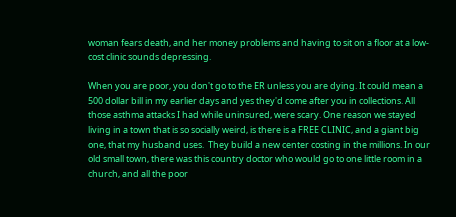woman fears death, and her money problems and having to sit on a floor at a low-cost clinic sounds depressing.

When you are poor, you don't go to the ER unless you are dying. It could mean a 500 dollar bill in my earlier days and yes they'd come after you in collections. All those asthma attacks I had while uninsured, were scary. One reason we stayed living in a town that is so socially weird, is there is a FREE CLINIC, and a giant big one, that my husband uses.  They build a new center costing in the millions. In our old small town, there was this country doctor who would go to one little room in a church, and all the poor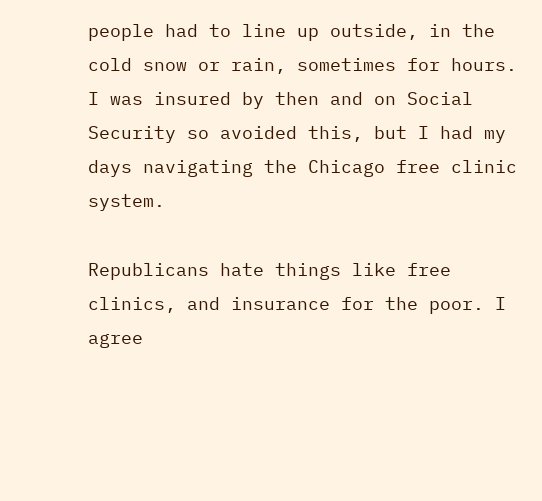people had to line up outside, in the cold snow or rain, sometimes for hours. I was insured by then and on Social Security so avoided this, but I had my days navigating the Chicago free clinic system.

Republicans hate things like free clinics, and insurance for the poor. I agree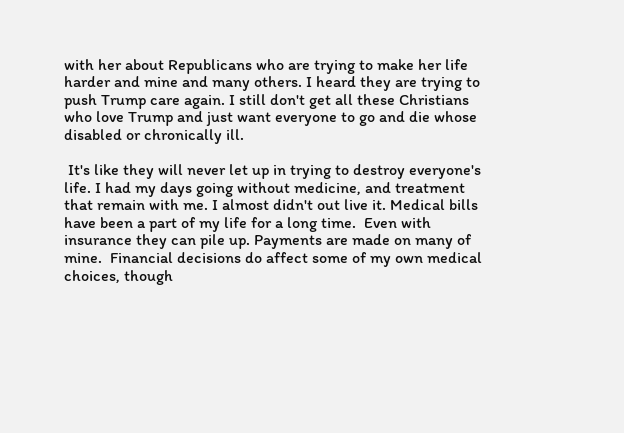with her about Republicans who are trying to make her life harder and mine and many others. I heard they are trying to push Trump care again. I still don't get all these Christians who love Trump and just want everyone to go and die whose disabled or chronically ill.

 It's like they will never let up in trying to destroy everyone's life. I had my days going without medicine, and treatment that remain with me. I almost didn't out live it. Medical bills have been a part of my life for a long time.  Even with insurance they can pile up. Payments are made on many of mine.  Financial decisions do affect some of my own medical choices, though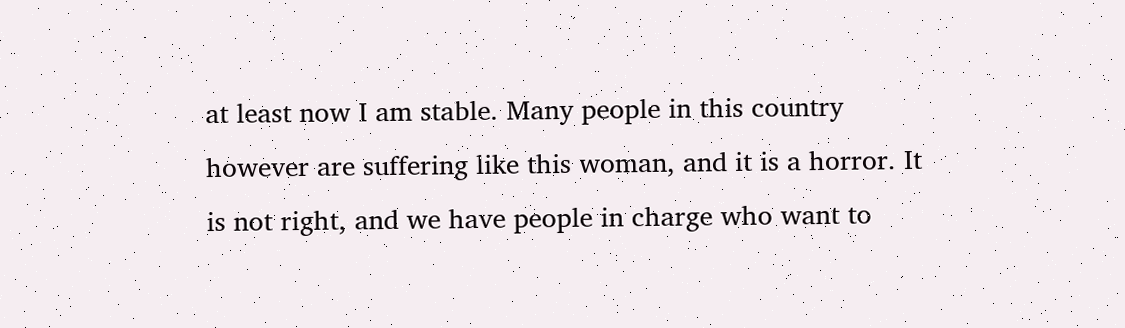at least now I am stable. Many people in this country however are suffering like this woman, and it is a horror. It is not right, and we have people in charge who want to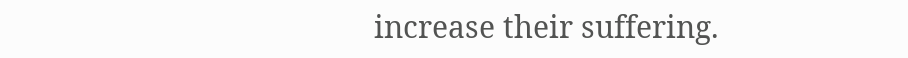increase their suffering.